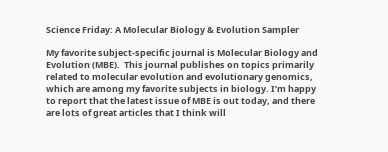Science Friday: A Molecular Biology & Evolution Sampler

My favorite subject-specific journal is Molecular Biology and Evolution (MBE).  This journal publishes on topics primarily related to molecular evolution and evolutionary genomics, which are among my favorite subjects in biology. I’m happy to report that the latest issue of MBE is out today, and there are lots of great articles that I think will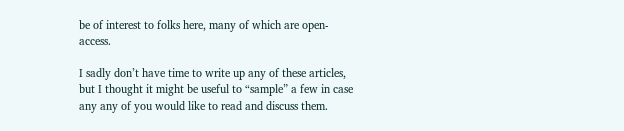be of interest to folks here, many of which are open-access.

I sadly don’t have time to write up any of these articles, but I thought it might be useful to “sample” a few in case any any of you would like to read and discuss them.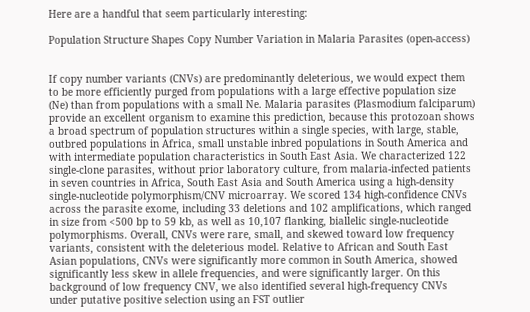Here are a handful that seem particularly interesting:

Population Structure Shapes Copy Number Variation in Malaria Parasites (open-access)


If copy number variants (CNVs) are predominantly deleterious, we would expect them to be more efficiently purged from populations with a large effective population size (Ne) than from populations with a small Ne. Malaria parasites (Plasmodium falciparum) provide an excellent organism to examine this prediction, because this protozoan shows a broad spectrum of population structures within a single species, with large, stable, outbred populations in Africa, small unstable inbred populations in South America and with intermediate population characteristics in South East Asia. We characterized 122 single-clone parasites, without prior laboratory culture, from malaria-infected patients in seven countries in Africa, South East Asia and South America using a high-density single-nucleotide polymorphism/CNV microarray. We scored 134 high-confidence CNVs across the parasite exome, including 33 deletions and 102 amplifications, which ranged in size from <500 bp to 59 kb, as well as 10,107 flanking, biallelic single-nucleotide polymorphisms. Overall, CNVs were rare, small, and skewed toward low frequency variants, consistent with the deleterious model. Relative to African and South East Asian populations, CNVs were significantly more common in South America, showed significantly less skew in allele frequencies, and were significantly larger. On this background of low frequency CNV, we also identified several high-frequency CNVs under putative positive selection using an FST outlier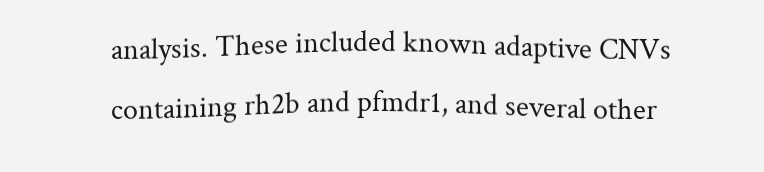analysis. These included known adaptive CNVs containing rh2b and pfmdr1, and several other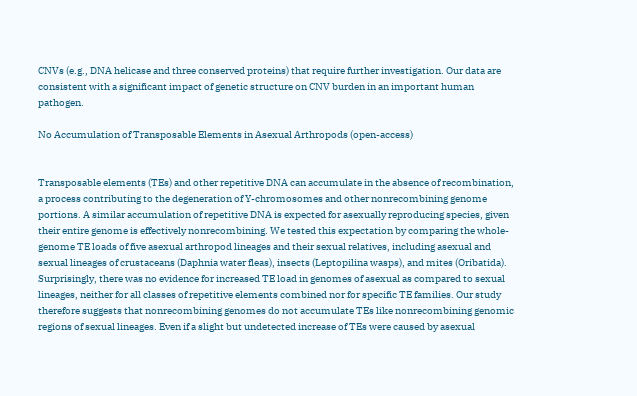CNVs (e.g., DNA helicase and three conserved proteins) that require further investigation. Our data are consistent with a significant impact of genetic structure on CNV burden in an important human pathogen.

No Accumulation of Transposable Elements in Asexual Arthropods (open-access)


Transposable elements (TEs) and other repetitive DNA can accumulate in the absence of recombination, a process contributing to the degeneration of Y-chromosomes and other nonrecombining genome portions. A similar accumulation of repetitive DNA is expected for asexually reproducing species, given their entire genome is effectively nonrecombining. We tested this expectation by comparing the whole-genome TE loads of five asexual arthropod lineages and their sexual relatives, including asexual and sexual lineages of crustaceans (Daphnia water fleas), insects (Leptopilina wasps), and mites (Oribatida). Surprisingly, there was no evidence for increased TE load in genomes of asexual as compared to sexual lineages, neither for all classes of repetitive elements combined nor for specific TE families. Our study therefore suggests that nonrecombining genomes do not accumulate TEs like nonrecombining genomic regions of sexual lineages. Even if a slight but undetected increase of TEs were caused by asexual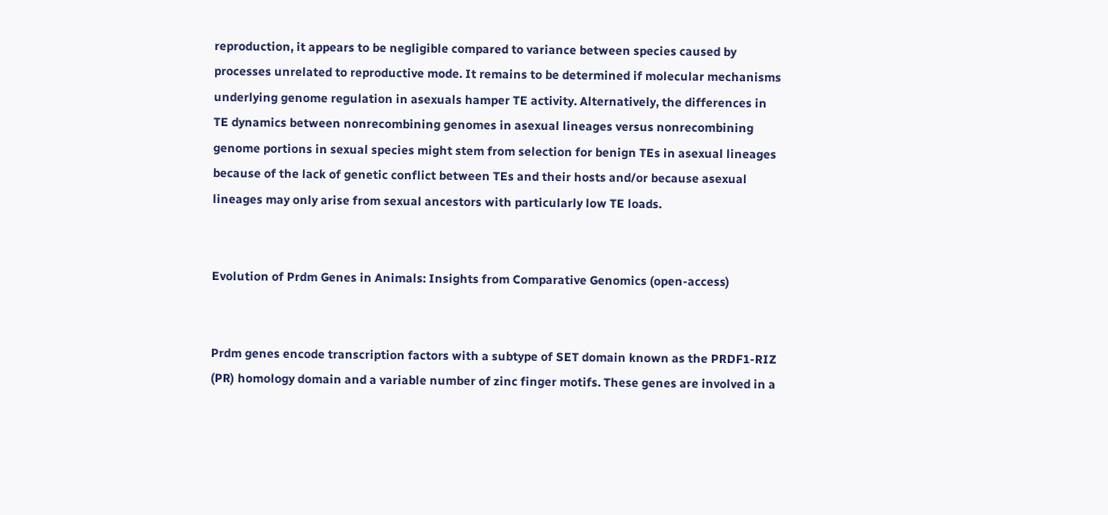reproduction, it appears to be negligible compared to variance between species caused by processes unrelated to reproductive mode. It remains to be determined if molecular mechanisms underlying genome regulation in asexuals hamper TE activity. Alternatively, the differences in TE dynamics between nonrecombining genomes in asexual lineages versus nonrecombining genome portions in sexual species might stem from selection for benign TEs in asexual lineages because of the lack of genetic conflict between TEs and their hosts and/or because asexual lineages may only arise from sexual ancestors with particularly low TE loads.


Evolution of Prdm Genes in Animals: Insights from Comparative Genomics (open-access)


Prdm genes encode transcription factors with a subtype of SET domain known as the PRDF1-RIZ (PR) homology domain and a variable number of zinc finger motifs. These genes are involved in a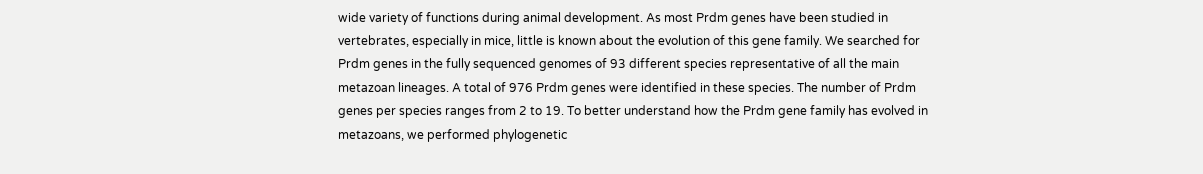wide variety of functions during animal development. As most Prdm genes have been studied in vertebrates, especially in mice, little is known about the evolution of this gene family. We searched for Prdm genes in the fully sequenced genomes of 93 different species representative of all the main metazoan lineages. A total of 976 Prdm genes were identified in these species. The number of Prdm genes per species ranges from 2 to 19. To better understand how the Prdm gene family has evolved in metazoans, we performed phylogenetic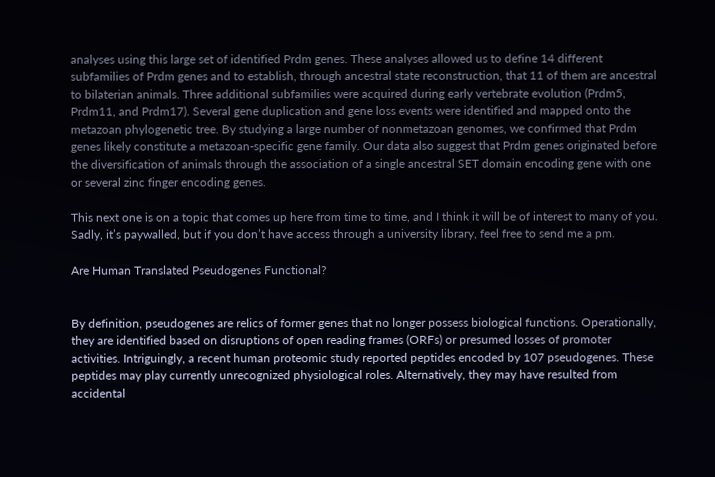analyses using this large set of identified Prdm genes. These analyses allowed us to define 14 different subfamilies of Prdm genes and to establish, through ancestral state reconstruction, that 11 of them are ancestral to bilaterian animals. Three additional subfamilies were acquired during early vertebrate evolution (Prdm5, Prdm11, and Prdm17). Several gene duplication and gene loss events were identified and mapped onto the metazoan phylogenetic tree. By studying a large number of nonmetazoan genomes, we confirmed that Prdm genes likely constitute a metazoan-specific gene family. Our data also suggest that Prdm genes originated before the diversification of animals through the association of a single ancestral SET domain encoding gene with one or several zinc finger encoding genes.

This next one is on a topic that comes up here from time to time, and I think it will be of interest to many of you.  Sadly, it’s paywalled, but if you don’t have access through a university library, feel free to send me a pm.

Are Human Translated Pseudogenes Functional?


By definition, pseudogenes are relics of former genes that no longer possess biological functions. Operationally, they are identified based on disruptions of open reading frames (ORFs) or presumed losses of promoter activities. Intriguingly, a recent human proteomic study reported peptides encoded by 107 pseudogenes. These peptides may play currently unrecognized physiological roles. Alternatively, they may have resulted from accidental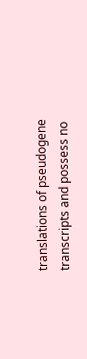translations of pseudogene transcripts and possess no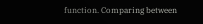function. Comparing between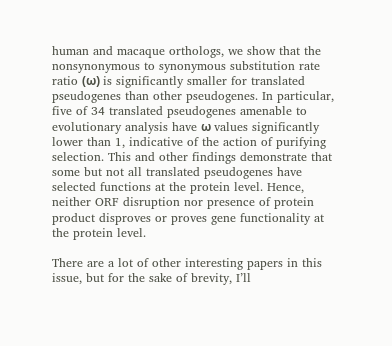human and macaque orthologs, we show that the nonsynonymous to synonymous substitution rate ratio (ω) is significantly smaller for translated pseudogenes than other pseudogenes. In particular, five of 34 translated pseudogenes amenable to evolutionary analysis have ω values significantly lower than 1, indicative of the action of purifying selection. This and other findings demonstrate that some but not all translated pseudogenes have selected functions at the protein level. Hence, neither ORF disruption nor presence of protein product disproves or proves gene functionality at the protein level.

There are a lot of other interesting papers in this issue, but for the sake of brevity, I’ll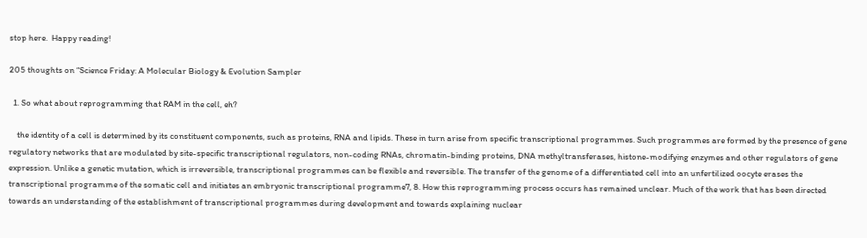stop here.  Happy reading!

205 thoughts on “Science Friday: A Molecular Biology & Evolution Sampler

  1. So what about reprogramming that RAM in the cell, eh?

    the identity of a cell is determined by its constituent components, such as proteins, RNA and lipids. These in turn arise from specific transcriptional programmes. Such programmes are formed by the presence of gene regulatory networks that are modulated by site-specific transcriptional regulators, non-coding RNAs, chromatin-binding proteins, DNA methyltransferases, histone-modifying enzymes and other regulators of gene expression. Unlike a genetic mutation, which is irreversible, transcriptional programmes can be flexible and reversible. The transfer of the genome of a differentiated cell into an unfertilized oocyte erases the transcriptional programme of the somatic cell and initiates an embryonic transcriptional programme7, 8. How this reprogramming process occurs has remained unclear. Much of the work that has been directed towards an understanding of the establishment of transcriptional programmes during development and towards explaining nuclear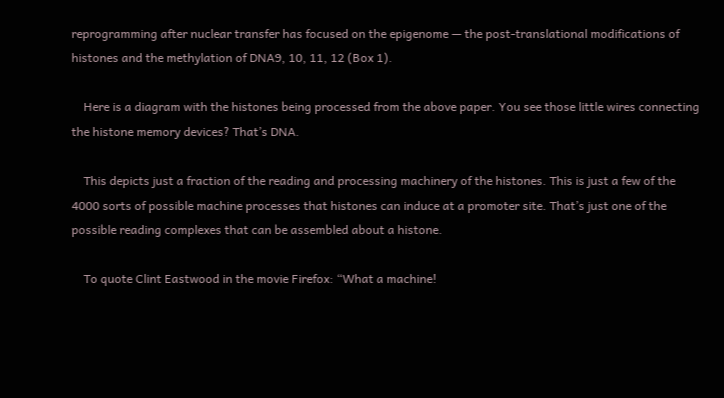reprogramming after nuclear transfer has focused on the epigenome — the post-translational modifications of histones and the methylation of DNA9, 10, 11, 12 (Box 1).

    Here is a diagram with the histones being processed from the above paper. You see those little wires connecting the histone memory devices? That’s DNA.

    This depicts just a fraction of the reading and processing machinery of the histones. This is just a few of the 4000 sorts of possible machine processes that histones can induce at a promoter site. That’s just one of the possible reading complexes that can be assembled about a histone.

    To quote Clint Eastwood in the movie Firefox: “What a machine!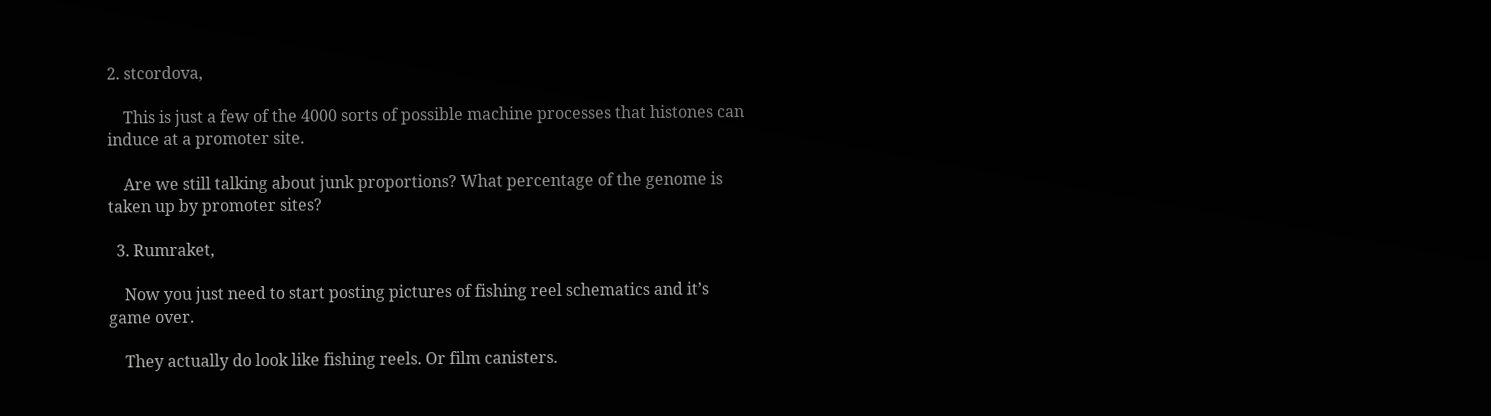2. stcordova,

    This is just a few of the 4000 sorts of possible machine processes that histones can induce at a promoter site.

    Are we still talking about junk proportions? What percentage of the genome is taken up by promoter sites?

  3. Rumraket,

    Now you just need to start posting pictures of fishing reel schematics and it’s game over.

    They actually do look like fishing reels. Or film canisters.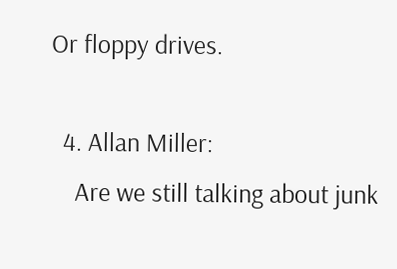Or floppy drives.

  4. Allan Miller:
    Are we still talking about junk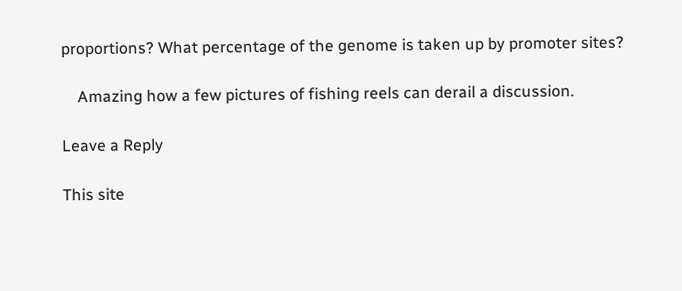proportions? What percentage of the genome is taken up by promoter sites?

    Amazing how a few pictures of fishing reels can derail a discussion.

Leave a Reply

This site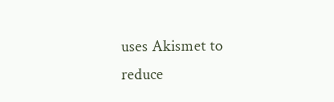uses Akismet to reduce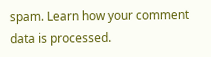spam. Learn how your comment data is processed.